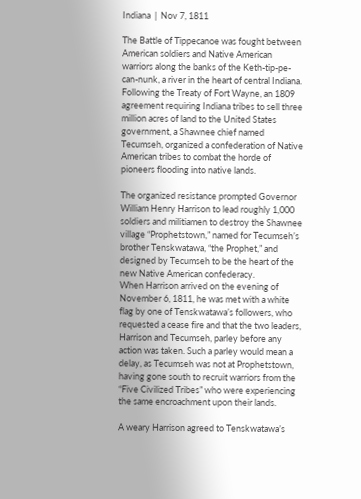Indiana  |  Nov 7, 1811

The Battle of Tippecanoe was fought between American soldiers and Native American warriors along the banks of the Keth-tip-pe-can-nunk, a river in the heart of central Indiana. Following the Treaty of Fort Wayne, an 1809 agreement requiring Indiana tribes to sell three million acres of land to the United States government, a Shawnee chief named Tecumseh, organized a confederation of Native American tribes to combat the horde of pioneers flooding into native lands.

The organized resistance prompted Governor William Henry Harrison to lead roughly 1,000 soldiers and militiamen to destroy the Shawnee village “Prophetstown,” named for Tecumseh’s brother Tenskwatawa, “the Prophet,” and designed by Tecumseh to be the heart of the new Native American confederacy.
When Harrison arrived on the evening of November 6, 1811, he was met with a white flag by one of Tenskwatawa’s followers, who requested a cease fire and that the two leaders, Harrison and Tecumseh, parley before any action was taken. Such a parley would mean a delay, as Tecumseh was not at Prophetstown, having gone south to recruit warriors from the “Five Civilized Tribes” who were experiencing the same encroachment upon their lands.

A weary Harrison agreed to Tenskwatawa’s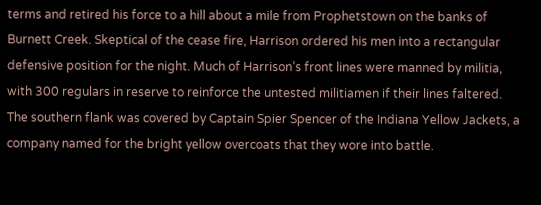terms and retired his force to a hill about a mile from Prophetstown on the banks of Burnett Creek. Skeptical of the cease fire, Harrison ordered his men into a rectangular defensive position for the night. Much of Harrison’s front lines were manned by militia, with 300 regulars in reserve to reinforce the untested militiamen if their lines faltered. The southern flank was covered by Captain Spier Spencer of the Indiana Yellow Jackets, a company named for the bright yellow overcoats that they wore into battle.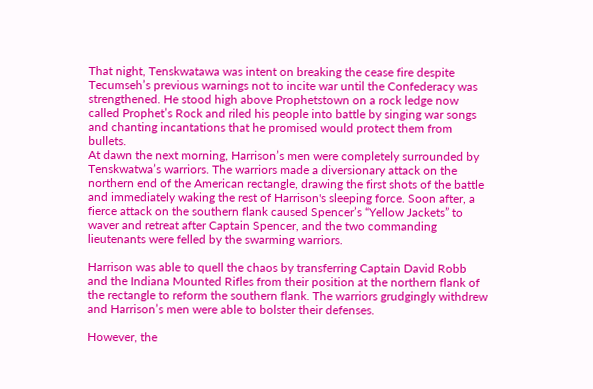That night, Tenskwatawa was intent on breaking the cease fire despite Tecumseh’s previous warnings not to incite war until the Confederacy was strengthened. He stood high above Prophetstown on a rock ledge now called Prophet’s Rock and riled his people into battle by singing war songs and chanting incantations that he promised would protect them from bullets.
At dawn the next morning, Harrison’s men were completely surrounded by Tenskwatwa’s warriors. The warriors made a diversionary attack on the northern end of the American rectangle, drawing the first shots of the battle and immediately waking the rest of Harrison's sleeping force. Soon after, a fierce attack on the southern flank caused Spencer’s “Yellow Jackets” to waver and retreat after Captain Spencer, and the two commanding lieutenants were felled by the swarming warriors.

Harrison was able to quell the chaos by transferring Captain David Robb and the Indiana Mounted Rifles from their position at the northern flank of the rectangle to reform the southern flank. The warriors grudgingly withdrew and Harrison’s men were able to bolster their defenses.

However, the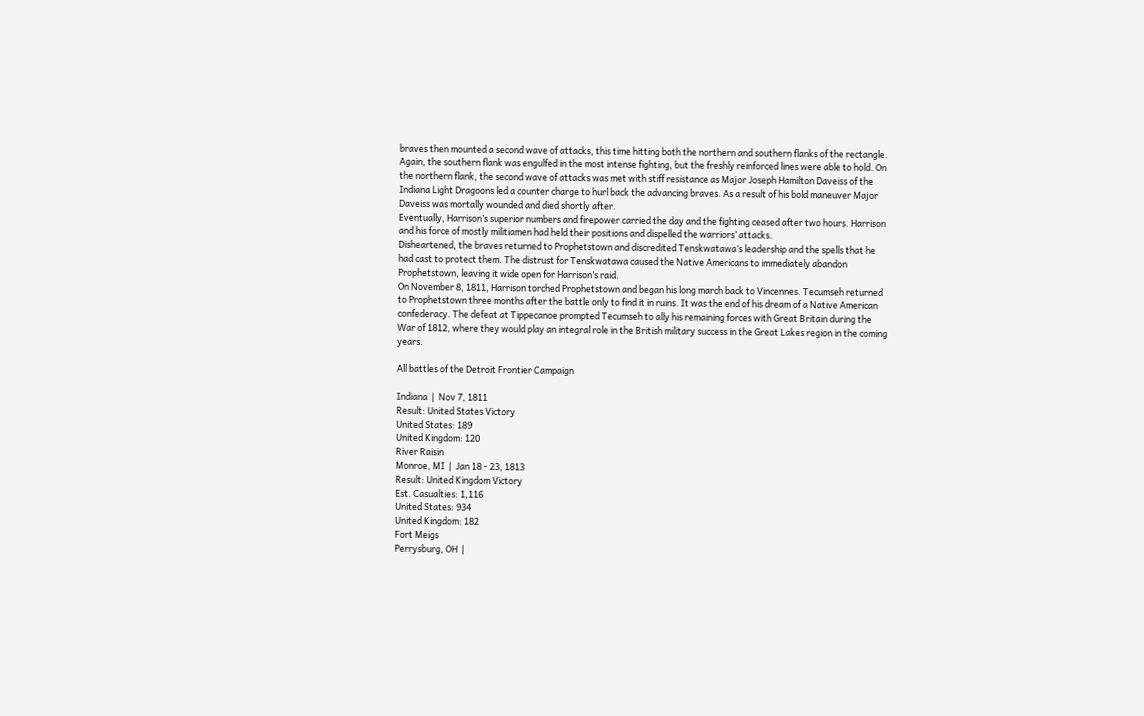braves then mounted a second wave of attacks, this time hitting both the northern and southern flanks of the rectangle. Again, the southern flank was engulfed in the most intense fighting, but the freshly reinforced lines were able to hold. On the northern flank, the second wave of attacks was met with stiff resistance as Major Joseph Hamilton Daveiss of the Indiana Light Dragoons led a counter charge to hurl back the advancing braves. As a result of his bold maneuver Major Daveiss was mortally wounded and died shortly after.
Eventually, Harrison’s superior numbers and firepower carried the day and the fighting ceased after two hours. Harrison and his force of mostly militiamen had held their positions and dispelled the warriors’ attacks.
Disheartened, the braves returned to Prophetstown and discredited Tenskwatawa’s leadership and the spells that he had cast to protect them. The distrust for Tenskwatawa caused the Native Americans to immediately abandon Prophetstown, leaving it wide open for Harrison’s raid.
On November 8, 1811, Harrison torched Prophetstown and began his long march back to Vincennes. Tecumseh returned to Prophetstown three months after the battle only to find it in ruins. It was the end of his dream of a Native American confederacy. The defeat at Tippecanoe prompted Tecumseh to ally his remaining forces with Great Britain during the War of 1812, where they would play an integral role in the British military success in the Great Lakes region in the coming years.

All battles of the Detroit Frontier Campaign

Indiana  |  Nov 7, 1811
Result: United States Victory
United States: 189
United Kingdom: 120
River Raisin
Monroe, MI  |  Jan 18 - 23, 1813
Result: United Kingdom Victory
Est. Casualties: 1,116
United States: 934
United Kingdom: 182
Fort Meigs
Perrysburg, OH  |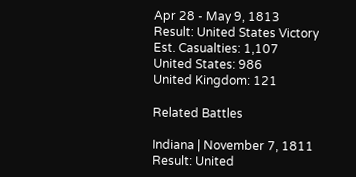Apr 28 - May 9, 1813
Result: United States Victory
Est. Casualties: 1,107
United States: 986
United Kingdom: 121

Related Battles

Indiana | November 7, 1811
Result: United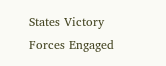States Victory
Forces Engaged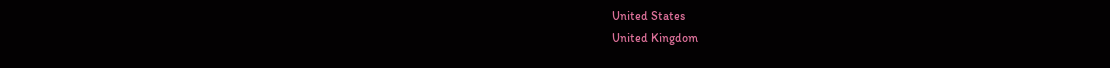United States
United Kingdom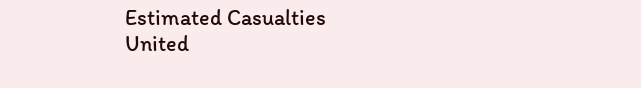Estimated Casualties
United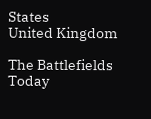States
United Kingdom

The Battlefields Today